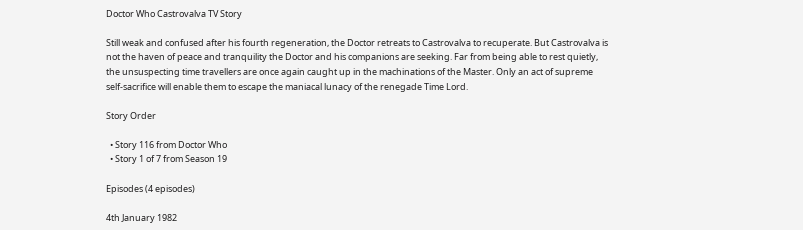Doctor Who Castrovalva TV Story

Still weak and confused after his fourth regeneration, the Doctor retreats to Castrovalva to recuperate. But Castrovalva is not the haven of peace and tranquility the Doctor and his companions are seeking. Far from being able to rest quietly, the unsuspecting time travellers are once again caught up in the machinations of the Master. Only an act of supreme self-sacrifice will enable them to escape the maniacal lunacy of the renegade Time Lord.

Story Order

  • Story 116 from Doctor Who
  • Story 1 of 7 from Season 19

Episodes (4 episodes)

4th January 1982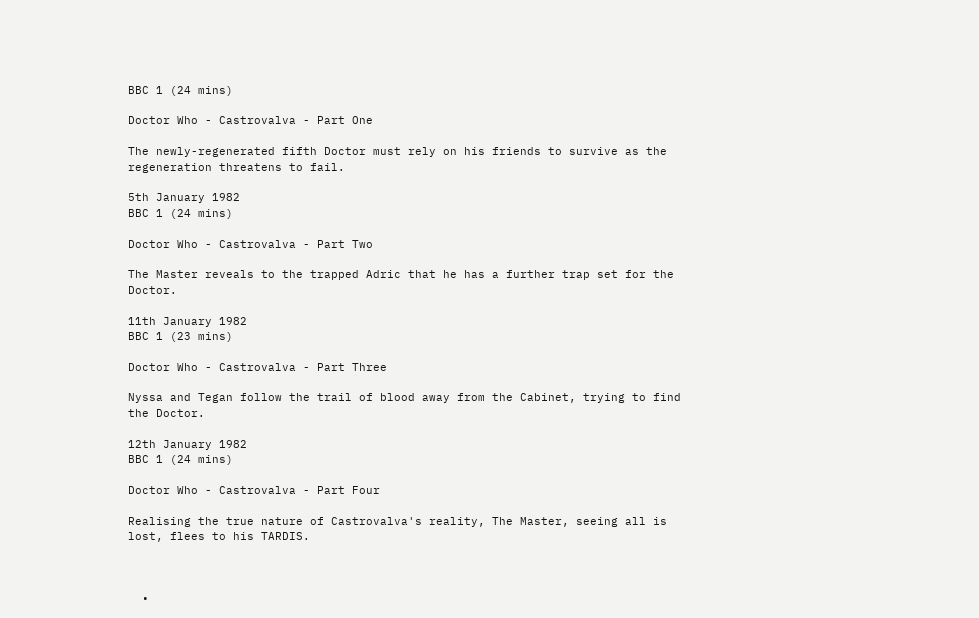BBC 1 (24 mins)

Doctor Who - Castrovalva - Part One

The newly-regenerated fifth Doctor must rely on his friends to survive as the regeneration threatens to fail.

5th January 1982
BBC 1 (24 mins)

Doctor Who - Castrovalva - Part Two

The Master reveals to the trapped Adric that he has a further trap set for the Doctor.

11th January 1982
BBC 1 (23 mins)

Doctor Who - Castrovalva - Part Three

Nyssa and Tegan follow the trail of blood away from the Cabinet, trying to find the Doctor.

12th January 1982
BBC 1 (24 mins)

Doctor Who - Castrovalva - Part Four

Realising the true nature of Castrovalva's reality, The Master, seeing all is lost, flees to his TARDIS.



  •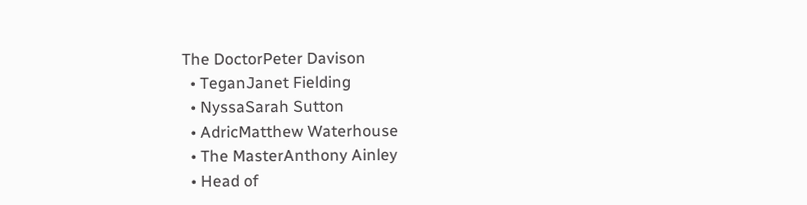The DoctorPeter Davison
  • TeganJanet Fielding
  • NyssaSarah Sutton
  • AdricMatthew Waterhouse
  • The MasterAnthony Ainley
  • Head of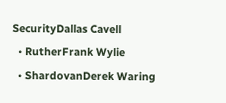SecurityDallas Cavell
  • RutherFrank Wylie
  • ShardovanDerek Waring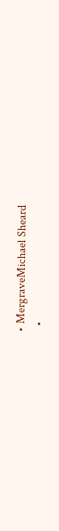• MergraveMichael Sheard
  •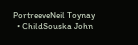PortreeveNeil Toynay
  • ChildSouska John